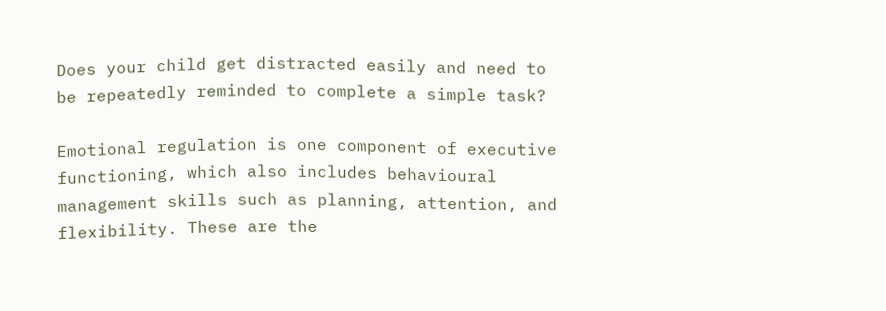Does your child get distracted easily and need to be repeatedly reminded to complete a simple task?

Emotional regulation is one component of executive functioning, which also includes behavioural management skills such as planning, attention, and flexibility. These are the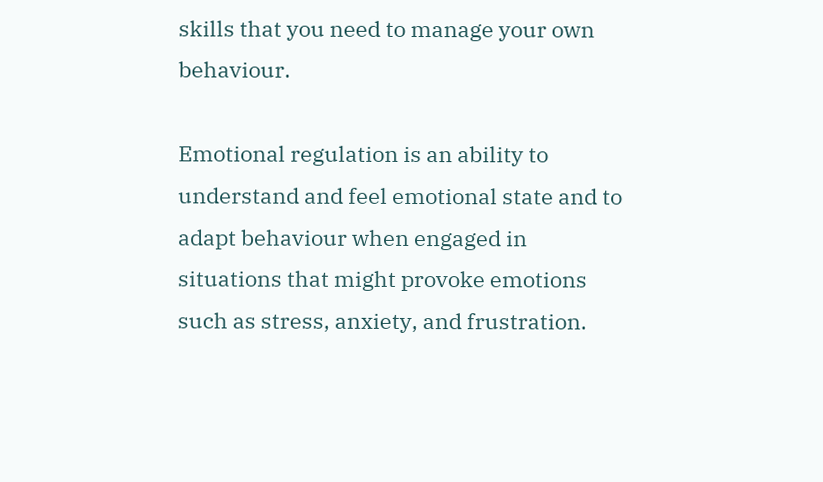skills that you need to manage your own behaviour.

Emotional regulation is an ability to understand and feel emotional state and to adapt behaviour when engaged in situations that might provoke emotions such as stress, anxiety, and frustration.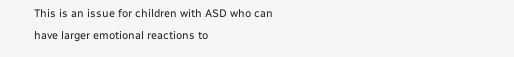This is an issue for children with ASD who can have larger emotional reactions to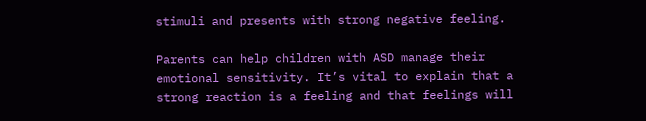stimuli and presents with strong negative feeling.

Parents can help children with ASD manage their emotional sensitivity. It’s vital to explain that a strong reaction is a feeling and that feelings will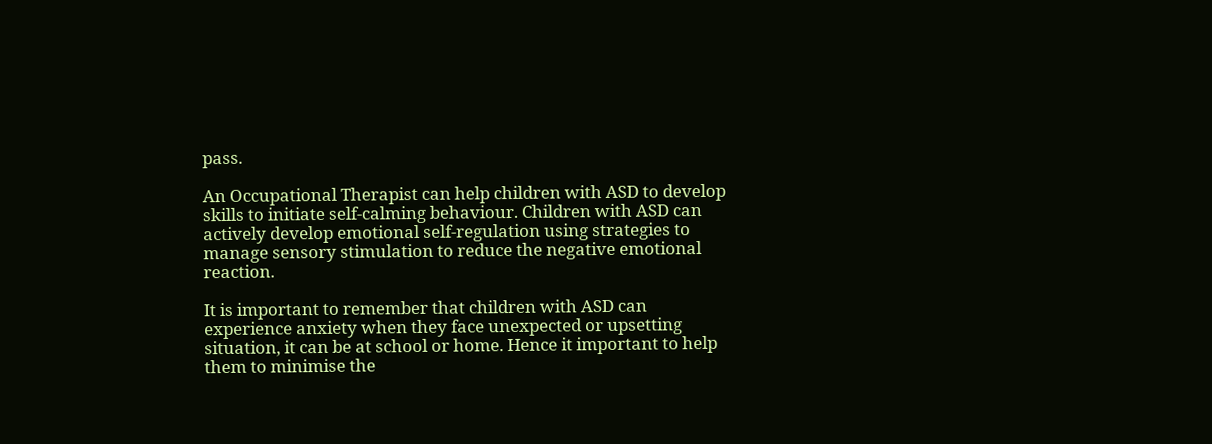pass.

An Occupational Therapist can help children with ASD to develop skills to initiate self-calming behaviour. Children with ASD can actively develop emotional self-regulation using strategies to manage sensory stimulation to reduce the negative emotional reaction.

It is important to remember that children with ASD can experience anxiety when they face unexpected or upsetting situation, it can be at school or home. Hence it important to help them to minimise the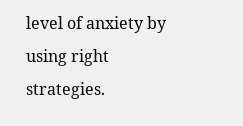level of anxiety by using right strategies.